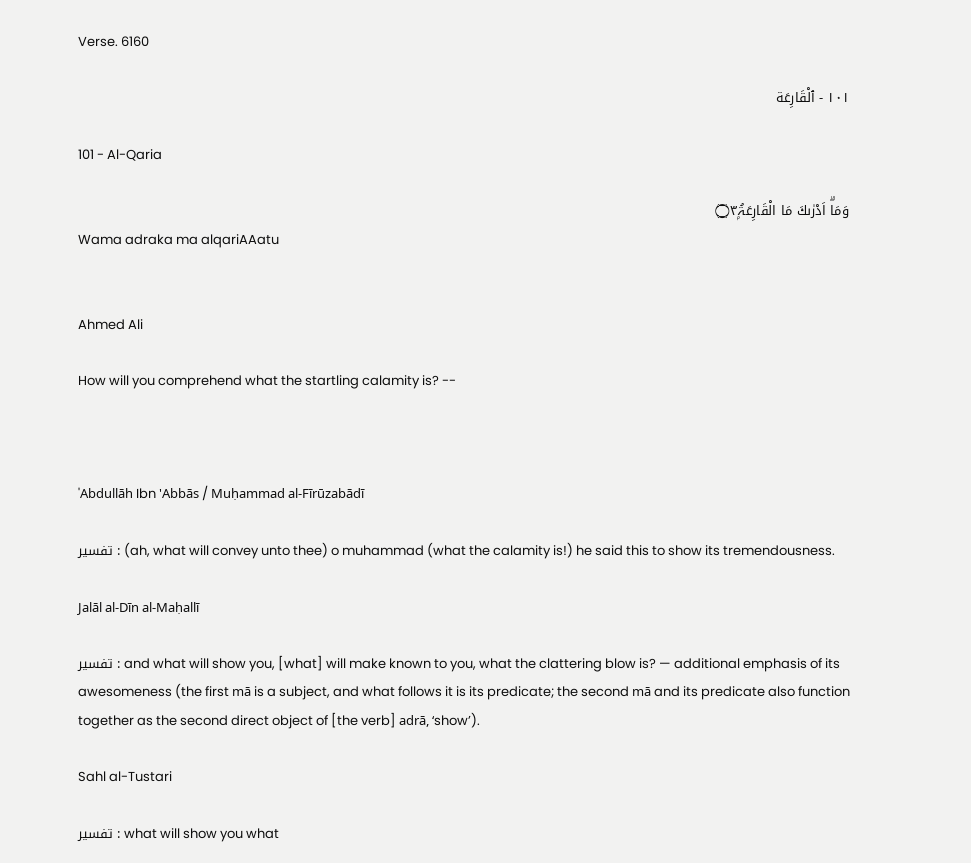Verse. 6160

١٠١ - ٱلْقَارِعَة

101 - Al-Qaria

وَمَاۗ اَدْرٰىكَ مَا الْقَارِعَۃُ۝۳ۭ
Wama adraka ma alqariAAatu


Ahmed Ali

How will you comprehend what the startling calamity is? --



'Abdullāh Ibn 'Abbās / Muḥammad al-Fīrūzabādī

تفسير : (ah, what will convey unto thee) o muhammad (what the calamity is!) he said this to show its tremendousness.

Jalāl al-Dīn al-Maḥallī

تفسير : and what will show you, [what] will make known to you, what the clattering blow is? — additional emphasis of its awesomeness (the first mā is a subject, and what follows it is its predicate; the second mā and its predicate also function together as the second direct object of [the verb] adrā, ‘show’).

Sahl al-Tustari

تفسير : what will show you what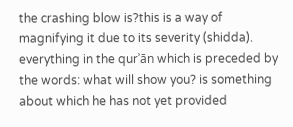the crashing blow is?this is a way of magnifying it due to its severity (shidda). everything in the qurʾān which is preceded by the words: what will show you? is something about which he has not yet provided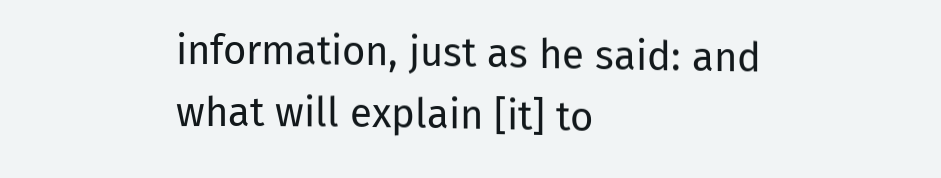information, just as he said: and what will explain [it] to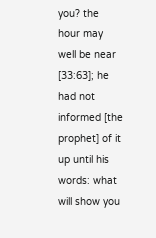you? the hour may well be near [33:63]; he had not informed [the prophet] of it up until his words: what will show you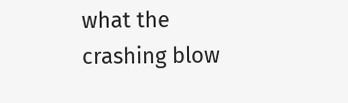what the crashing blow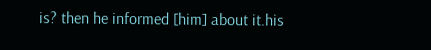is? then he informed [him] about it.his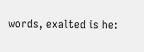words, exalted is he: